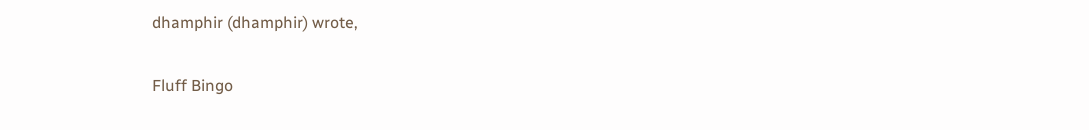dhamphir (dhamphir) wrote,

Fluff Bingo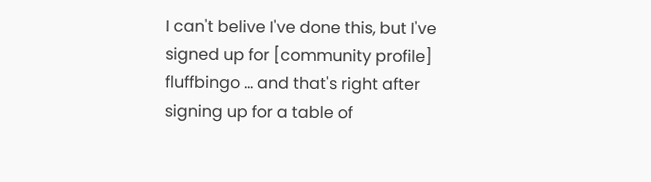I can't belive I've done this, but I've signed up for [community profile] fluffbingo ... and that's right after signing up for a table of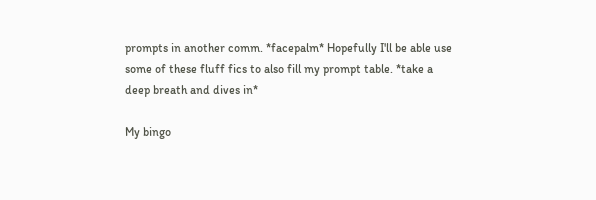prompts in another comm. *facepalm* Hopefully I'll be able use some of these fluff fics to also fill my prompt table. *take a deep breath and dives in*

My bingo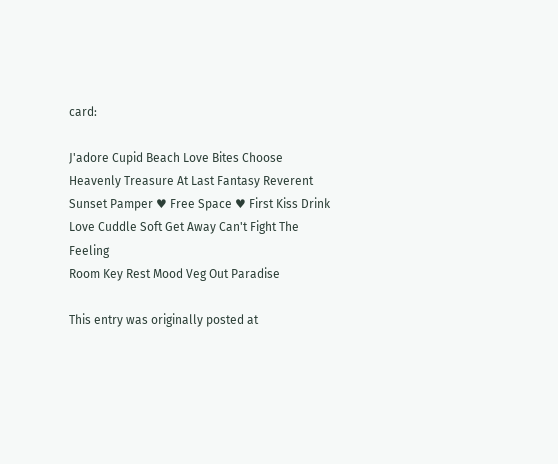card:

J'adore Cupid Beach Love Bites Choose
Heavenly Treasure At Last Fantasy Reverent
Sunset Pamper ♥ Free Space ♥ First Kiss Drink
Love Cuddle Soft Get Away Can't Fight The Feeling
Room Key Rest Mood Veg Out Paradise

This entry was originally posted at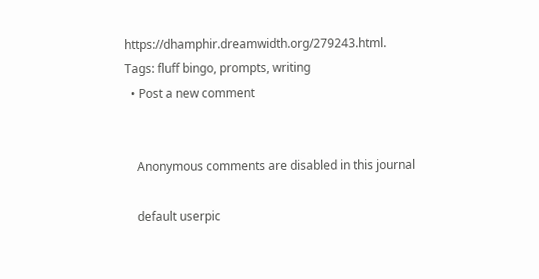https://dhamphir.dreamwidth.org/279243.html.
Tags: fluff bingo, prompts, writing
  • Post a new comment


    Anonymous comments are disabled in this journal

    default userpic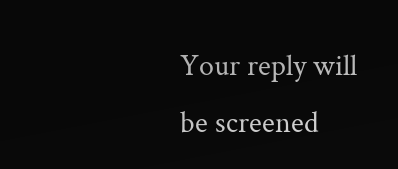Your reply will be screened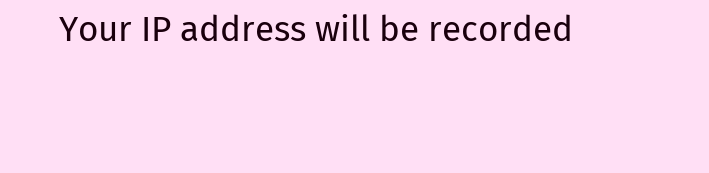Your IP address will be recorded